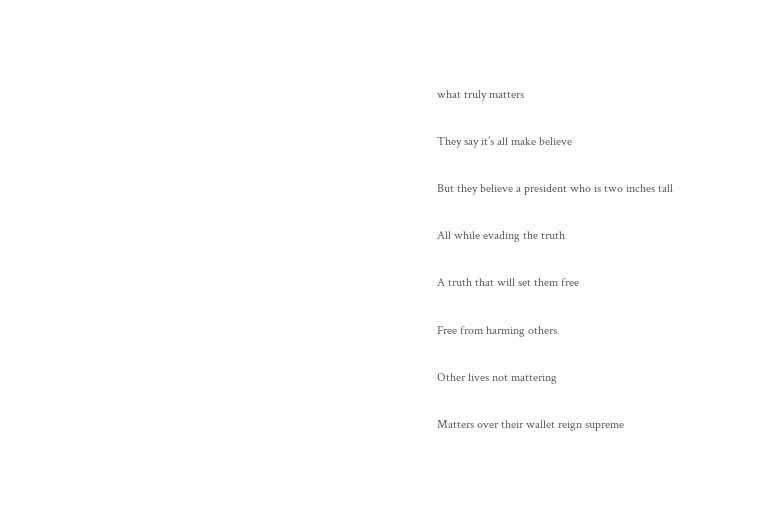what truly matters

They say it’s all make believe

But they believe a president who is two inches tall

All while evading the truth

A truth that will set them free

Free from harming others

Other lives not mattering

Matters over their wallet reign supreme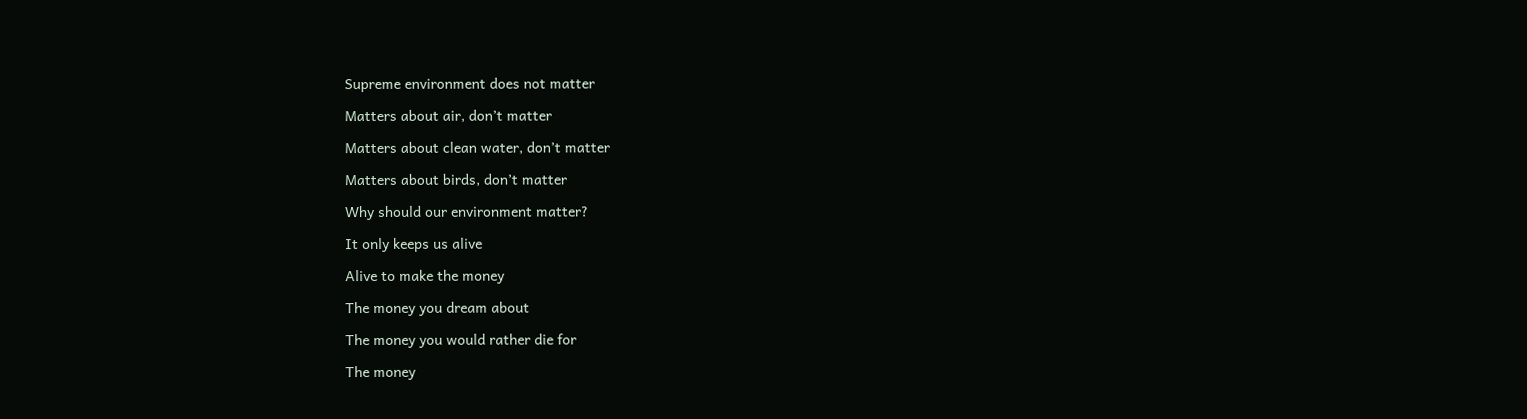Supreme environment does not matter

Matters about air, don’t matter

Matters about clean water, don’t matter

Matters about birds, don’t matter

Why should our environment matter?

It only keeps us alive

Alive to make the money

The money you dream about

The money you would rather die for

The money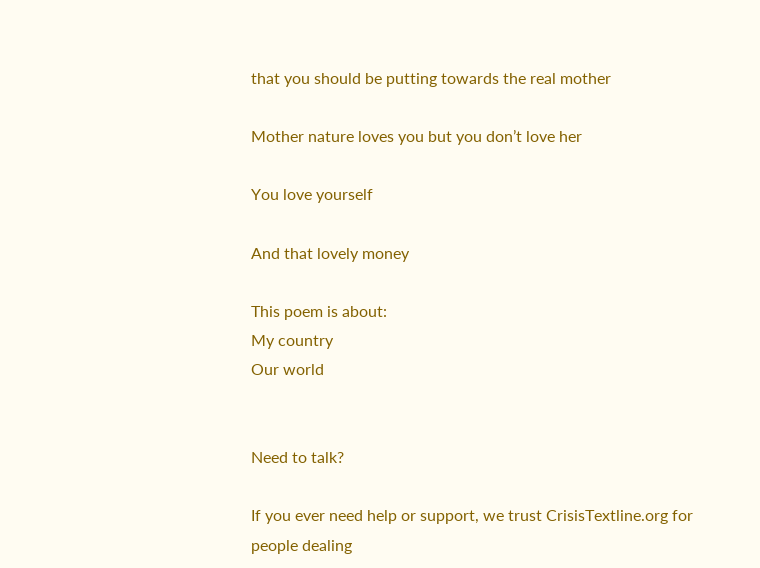that you should be putting towards the real mother

Mother nature loves you but you don’t love her

You love yourself

And that lovely money

This poem is about:
My country
Our world


Need to talk?

If you ever need help or support, we trust CrisisTextline.org for people dealing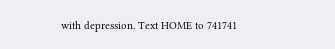with depression. Text HOME to 741741